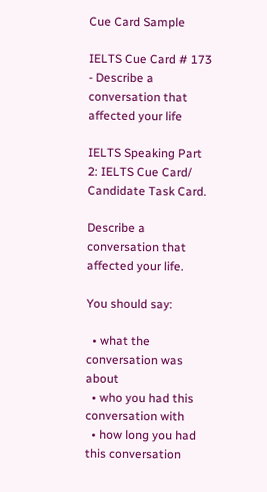Cue Card Sample

IELTS Cue Card # 173 - Describe a conversation that affected your life

IELTS Speaking Part 2: IELTS Cue Card/ Candidate Task Card.

Describe a conversation that affected your life.

You should say:

  • what the conversation was about
  • who you had this conversation with
  • how long you had this conversation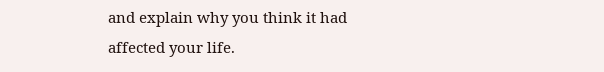and explain why you think it had affected your life.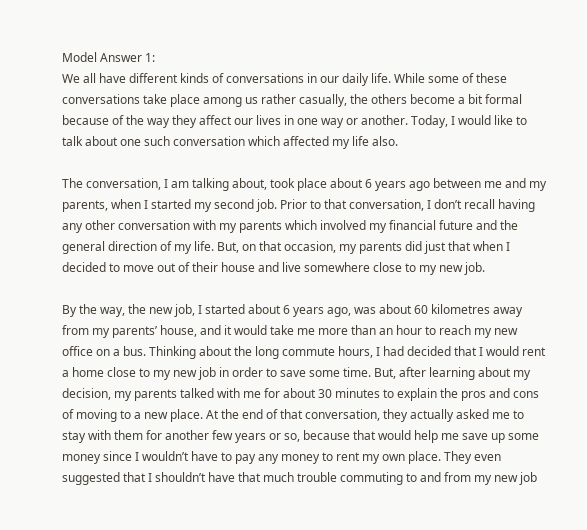Model Answer 1:
We all have different kinds of conversations in our daily life. While some of these conversations take place among us rather casually, the others become a bit formal because of the way they affect our lives in one way or another. Today, I would like to talk about one such conversation which affected my life also.

The conversation, I am talking about, took place about 6 years ago between me and my parents, when I started my second job. Prior to that conversation, I don’t recall having any other conversation with my parents which involved my financial future and the general direction of my life. But, on that occasion, my parents did just that when I decided to move out of their house and live somewhere close to my new job.

By the way, the new job, I started about 6 years ago, was about 60 kilometres away from my parents’ house, and it would take me more than an hour to reach my new office on a bus. Thinking about the long commute hours, I had decided that I would rent a home close to my new job in order to save some time. But, after learning about my decision, my parents talked with me for about 30 minutes to explain the pros and cons of moving to a new place. At the end of that conversation, they actually asked me to stay with them for another few years or so, because that would help me save up some money since I wouldn’t have to pay any money to rent my own place. They even suggested that I shouldn’t have that much trouble commuting to and from my new job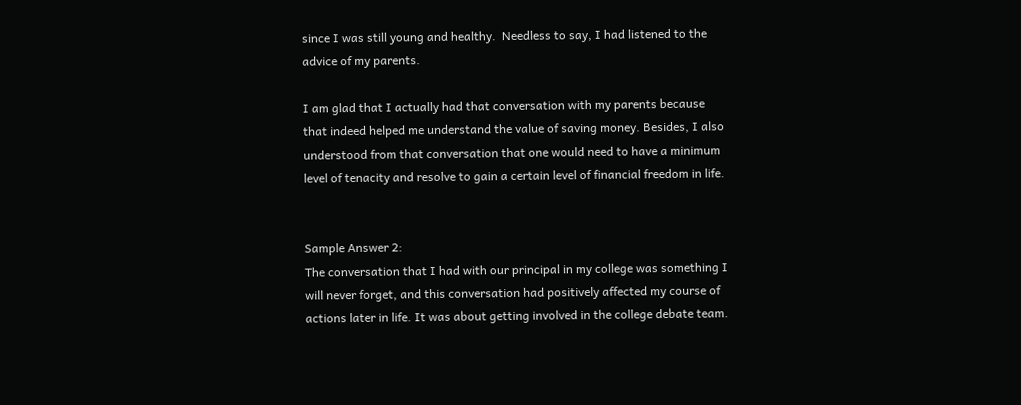since I was still young and healthy.  Needless to say, I had listened to the advice of my parents.

I am glad that I actually had that conversation with my parents because that indeed helped me understand the value of saving money. Besides, I also understood from that conversation that one would need to have a minimum level of tenacity and resolve to gain a certain level of financial freedom in life.


Sample Answer 2:
The conversation that I had with our principal in my college was something I will never forget, and this conversation had positively affected my course of actions later in life. It was about getting involved in the college debate team.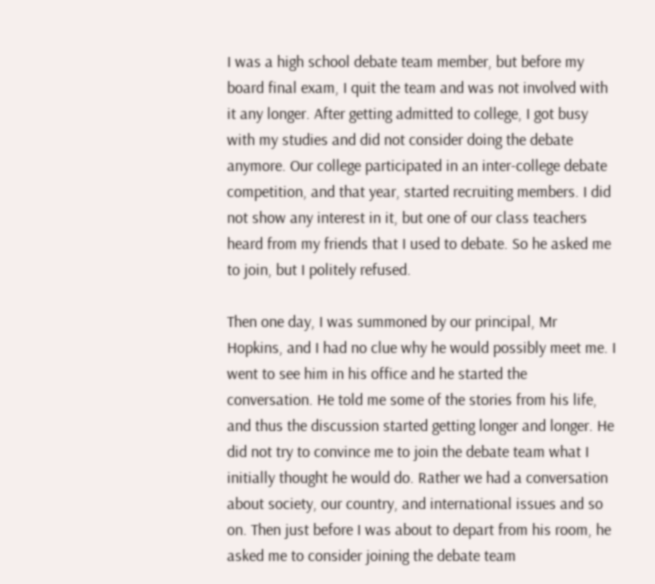I was a high school debate team member, but before my board final exam, I quit the team and was not involved with it any longer. After getting admitted to college, I got busy with my studies and did not consider doing the debate anymore. Our college participated in an inter-college debate competition, and that year, started recruiting members. I did not show any interest in it, but one of our class teachers heard from my friends that I used to debate. So he asked me to join, but I politely refused.

Then one day, I was summoned by our principal, Mr Hopkins, and I had no clue why he would possibly meet me. I went to see him in his office and he started the conversation. He told me some of the stories from his life, and thus the discussion started getting longer and longer. He did not try to convince me to join the debate team what I initially thought he would do. Rather we had a conversation about society, our country, and international issues and so on. Then just before I was about to depart from his room, he asked me to consider joining the debate team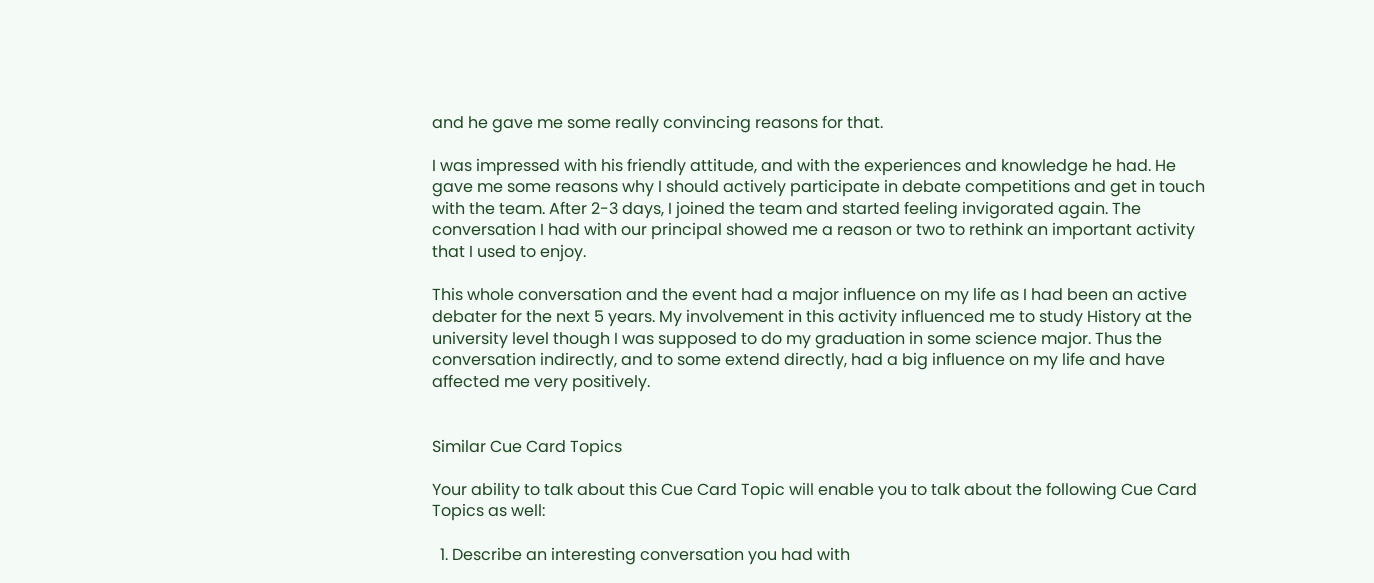and he gave me some really convincing reasons for that.

I was impressed with his friendly attitude, and with the experiences and knowledge he had. He gave me some reasons why I should actively participate in debate competitions and get in touch with the team. After 2-3 days, I joined the team and started feeling invigorated again. The conversation I had with our principal showed me a reason or two to rethink an important activity that I used to enjoy.

This whole conversation and the event had a major influence on my life as I had been an active debater for the next 5 years. My involvement in this activity influenced me to study History at the university level though I was supposed to do my graduation in some science major. Thus the conversation indirectly, and to some extend directly, had a big influence on my life and have affected me very positively.


Similar Cue Card Topics

Your ability to talk about this Cue Card Topic will enable you to talk about the following Cue Card Topics as well:

  1. Describe an interesting conversation you had with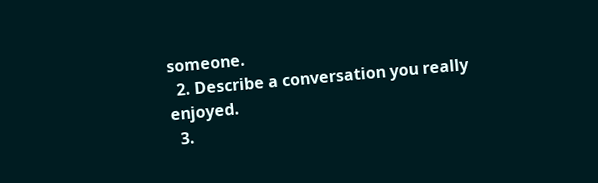someone.
  2. Describe a conversation you really enjoyed.
  3.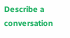Describe a conversation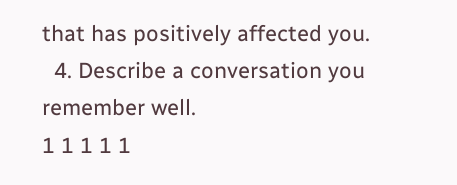that has positively affected you.
  4. Describe a conversation you remember well.
1 1 1 1 1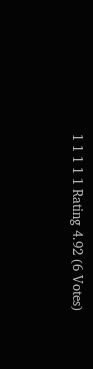1 1 1 1 1 Rating 4.92 (6 Votes)